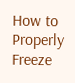How to Properly Freeze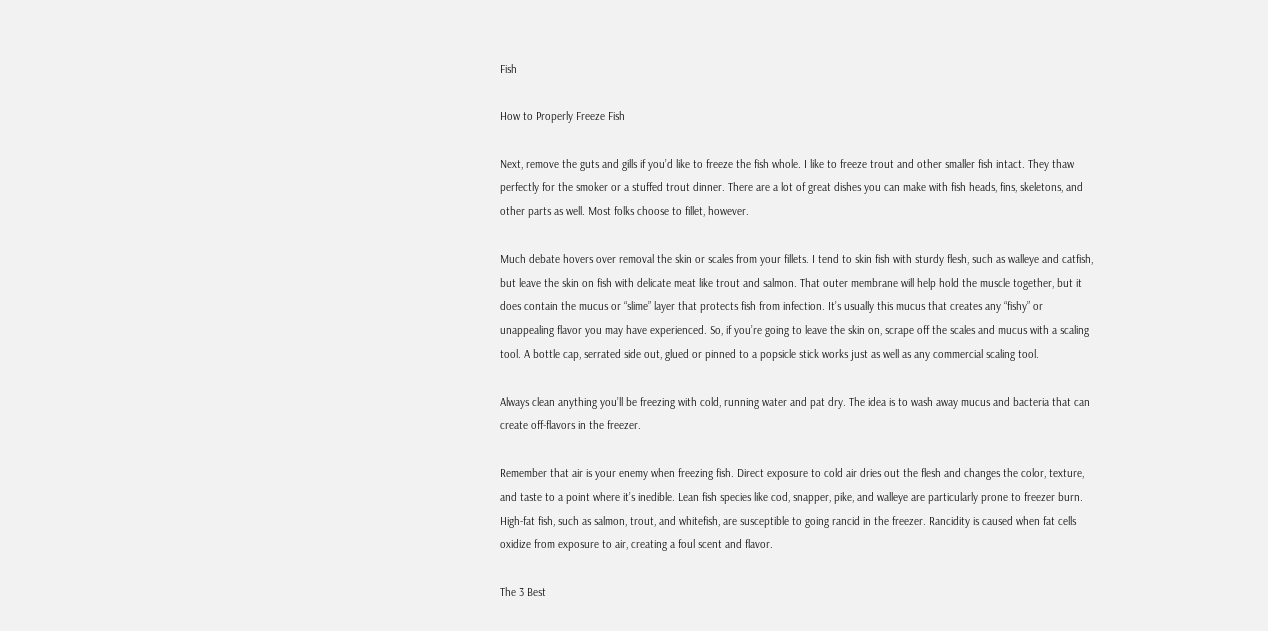Fish

How to Properly Freeze Fish

Next, remove the guts and gills if you’d like to freeze the fish whole. I like to freeze trout and other smaller fish intact. They thaw perfectly for the smoker or a stuffed trout dinner. There are a lot of great dishes you can make with fish heads, fins, skeletons, and other parts as well. Most folks choose to fillet, however.

Much debate hovers over removal the skin or scales from your fillets. I tend to skin fish with sturdy flesh, such as walleye and catfish, but leave the skin on fish with delicate meat like trout and salmon. That outer membrane will help hold the muscle together, but it does contain the mucus or “slime” layer that protects fish from infection. It’s usually this mucus that creates any “fishy” or unappealing flavor you may have experienced. So, if you’re going to leave the skin on, scrape off the scales and mucus with a scaling tool. A bottle cap, serrated side out, glued or pinned to a popsicle stick works just as well as any commercial scaling tool.

Always clean anything you’ll be freezing with cold, running water and pat dry. The idea is to wash away mucus and bacteria that can create off-flavors in the freezer.

Remember that air is your enemy when freezing fish. Direct exposure to cold air dries out the flesh and changes the color, texture, and taste to a point where it’s inedible. Lean fish species like cod, snapper, pike, and walleye are particularly prone to freezer burn. High-fat fish, such as salmon, trout, and whitefish, are susceptible to going rancid in the freezer. Rancidity is caused when fat cells oxidize from exposure to air, creating a foul scent and flavor.

The 3 Best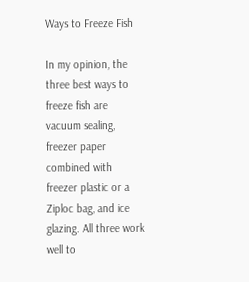Ways to Freeze Fish

In my opinion, the three best ways to freeze fish are vacuum sealing, freezer paper combined with freezer plastic or a Ziploc bag, and ice glazing. All three work well to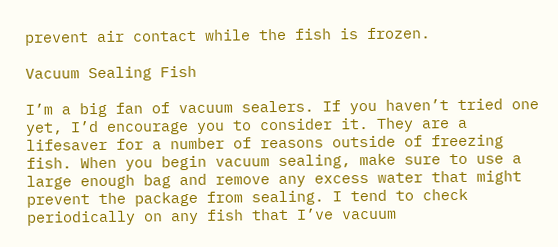prevent air contact while the fish is frozen.

Vacuum Sealing Fish

I’m a big fan of vacuum sealers. If you haven’t tried one yet, I’d encourage you to consider it. They are a lifesaver for a number of reasons outside of freezing fish. When you begin vacuum sealing, make sure to use a large enough bag and remove any excess water that might prevent the package from sealing. I tend to check periodically on any fish that I’ve vacuum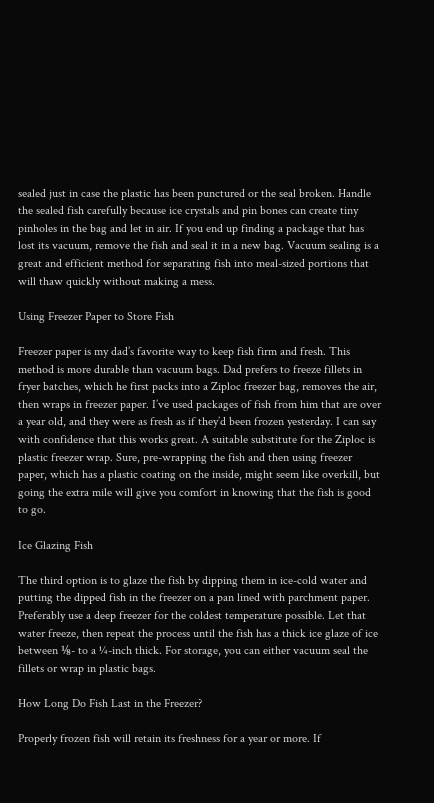sealed just in case the plastic has been punctured or the seal broken. Handle the sealed fish carefully because ice crystals and pin bones can create tiny pinholes in the bag and let in air. If you end up finding a package that has lost its vacuum, remove the fish and seal it in a new bag. Vacuum sealing is a great and efficient method for separating fish into meal-sized portions that will thaw quickly without making a mess.

Using Freezer Paper to Store Fish

Freezer paper is my dad’s favorite way to keep fish firm and fresh. This method is more durable than vacuum bags. Dad prefers to freeze fillets in fryer batches, which he first packs into a Ziploc freezer bag, removes the air, then wraps in freezer paper. I’ve used packages of fish from him that are over a year old, and they were as fresh as if they’d been frozen yesterday. I can say with confidence that this works great. A suitable substitute for the Ziploc is plastic freezer wrap. Sure, pre-wrapping the fish and then using freezer paper, which has a plastic coating on the inside, might seem like overkill, but going the extra mile will give you comfort in knowing that the fish is good to go.

Ice Glazing Fish

The third option is to glaze the fish by dipping them in ice-cold water and putting the dipped fish in the freezer on a pan lined with parchment paper. Preferably use a deep freezer for the coldest temperature possible. Let that water freeze, then repeat the process until the fish has a thick ice glaze of ice between ⅛- to a ¼-inch thick. For storage, you can either vacuum seal the fillets or wrap in plastic bags.

How Long Do Fish Last in the Freezer?

Properly frozen fish will retain its freshness for a year or more. If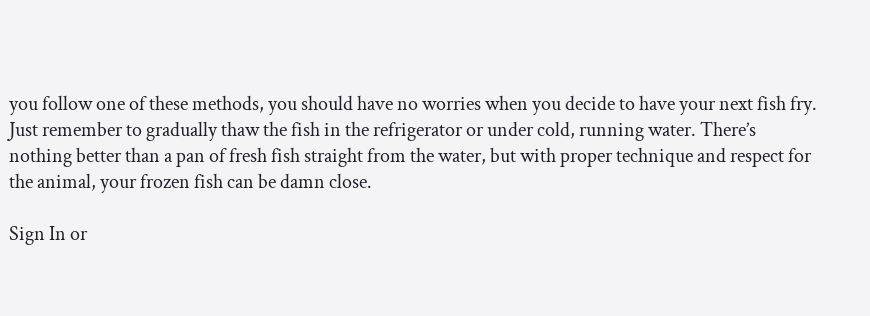you follow one of these methods, you should have no worries when you decide to have your next fish fry. Just remember to gradually thaw the fish in the refrigerator or under cold, running water. There’s nothing better than a pan of fresh fish straight from the water, but with proper technique and respect for the animal, your frozen fish can be damn close.

Sign In or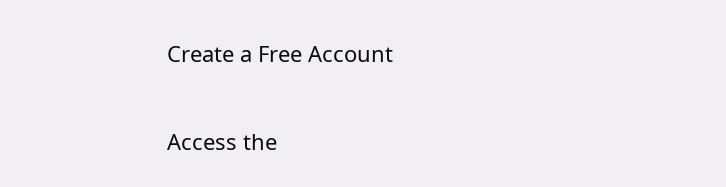Create a Free Account

Access the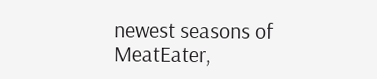newest seasons of MeatEater,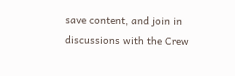save content, and join in discussions with the Crew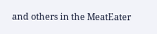and others in the MeatEater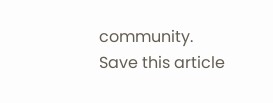community.
Save this article